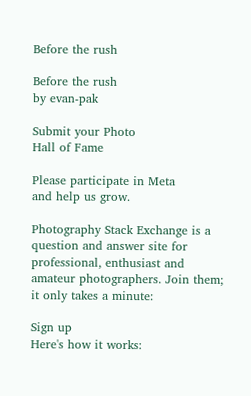Before the rush

Before the rush
by evan-pak

Submit your Photo
Hall of Fame

Please participate in Meta
and help us grow.

Photography Stack Exchange is a question and answer site for professional, enthusiast and amateur photographers. Join them; it only takes a minute:

Sign up
Here's how it works: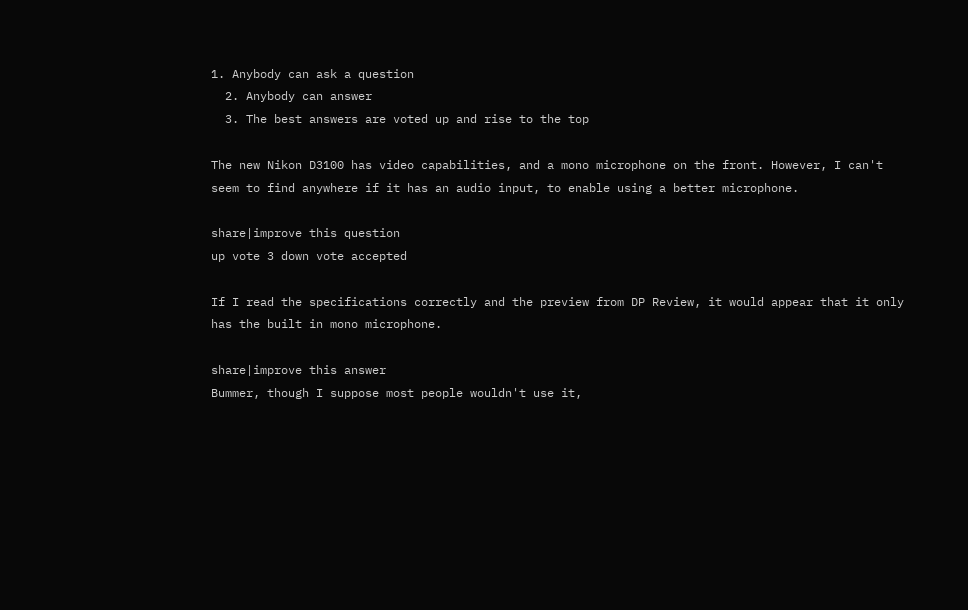1. Anybody can ask a question
  2. Anybody can answer
  3. The best answers are voted up and rise to the top

The new Nikon D3100 has video capabilities, and a mono microphone on the front. However, I can't seem to find anywhere if it has an audio input, to enable using a better microphone.

share|improve this question
up vote 3 down vote accepted

If I read the specifications correctly and the preview from DP Review, it would appear that it only has the built in mono microphone.

share|improve this answer
Bummer, though I suppose most people wouldn't use it,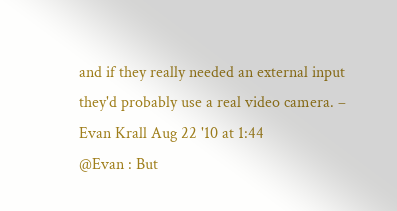and if they really needed an external input they'd probably use a real video camera. – Evan Krall Aug 22 '10 at 1:44
@Evan : But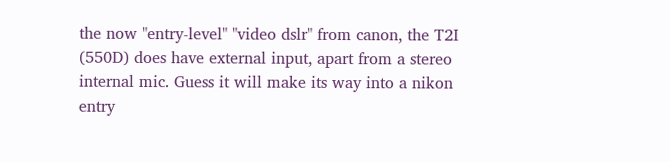the now "entry-level" "video dslr" from canon, the T2I (550D) does have external input, apart from a stereo internal mic. Guess it will make its way into a nikon entry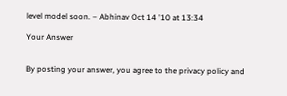level model soon. – Abhinav Oct 14 '10 at 13:34

Your Answer


By posting your answer, you agree to the privacy policy and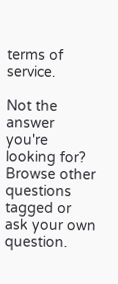terms of service.

Not the answer you're looking for? Browse other questions tagged or ask your own question.